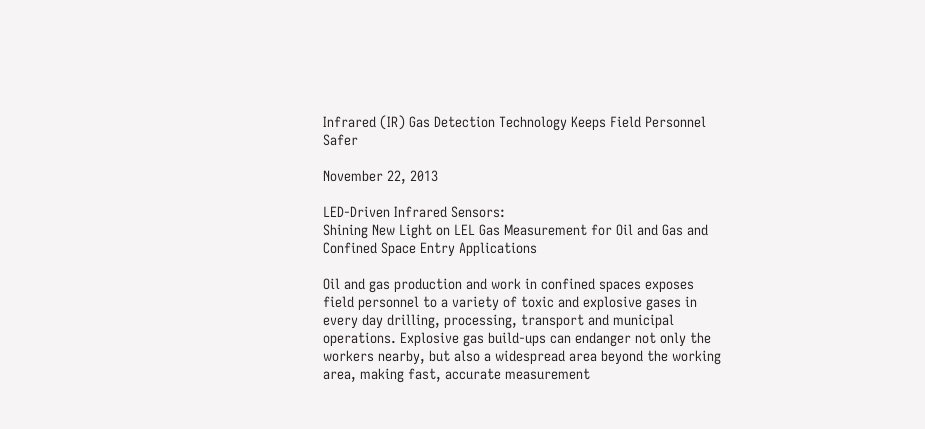Infrared (IR) Gas Detection Technology Keeps Field Personnel Safer

November 22, 2013

LED-Driven Infrared Sensors:
Shining New Light on LEL Gas Measurement for Oil and Gas and Confined Space Entry Applications

Oil and gas production and work in confined spaces exposes field personnel to a variety of toxic and explosive gases in every day drilling, processing, transport and municipal operations. Explosive gas build-ups can endanger not only the workers nearby, but also a widespread area beyond the working area, making fast, accurate measurement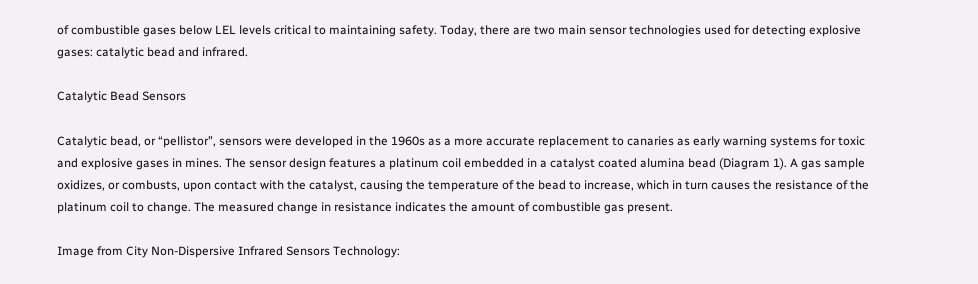of combustible gases below LEL levels critical to maintaining safety. Today, there are two main sensor technologies used for detecting explosive gases: catalytic bead and infrared.

Catalytic Bead Sensors

Catalytic bead, or “pellistor”, sensors were developed in the 1960s as a more accurate replacement to canaries as early warning systems for toxic and explosive gases in mines. The sensor design features a platinum coil embedded in a catalyst coated alumina bead (Diagram 1). A gas sample oxidizes, or combusts, upon contact with the catalyst, causing the temperature of the bead to increase, which in turn causes the resistance of the platinum coil to change. The measured change in resistance indicates the amount of combustible gas present.

Image from City Non-Dispersive Infrared Sensors Technology: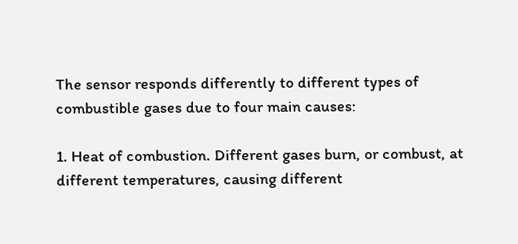The sensor responds differently to different types of combustible gases due to four main causes:

1. Heat of combustion. Different gases burn, or combust, at different temperatures, causing different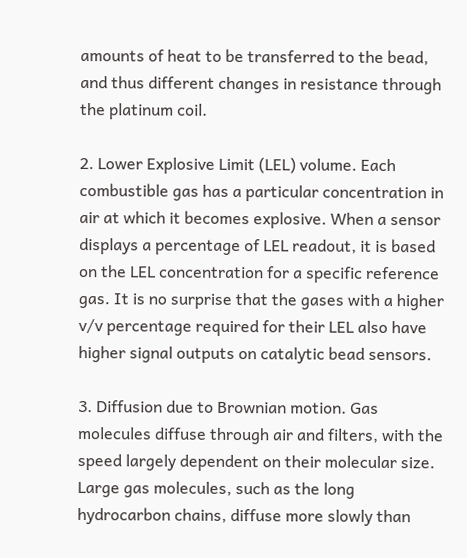amounts of heat to be transferred to the bead, and thus different changes in resistance through the platinum coil.

2. Lower Explosive Limit (LEL) volume. Each combustible gas has a particular concentration in air at which it becomes explosive. When a sensor displays a percentage of LEL readout, it is based on the LEL concentration for a specific reference gas. It is no surprise that the gases with a higher v/v percentage required for their LEL also have higher signal outputs on catalytic bead sensors.

3. Diffusion due to Brownian motion. Gas molecules diffuse through air and filters, with the speed largely dependent on their molecular size. Large gas molecules, such as the long hydrocarbon chains, diffuse more slowly than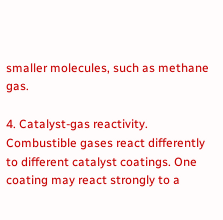smaller molecules, such as methane gas.

4. Catalyst-gas reactivity. Combustible gases react differently to different catalyst coatings. One coating may react strongly to a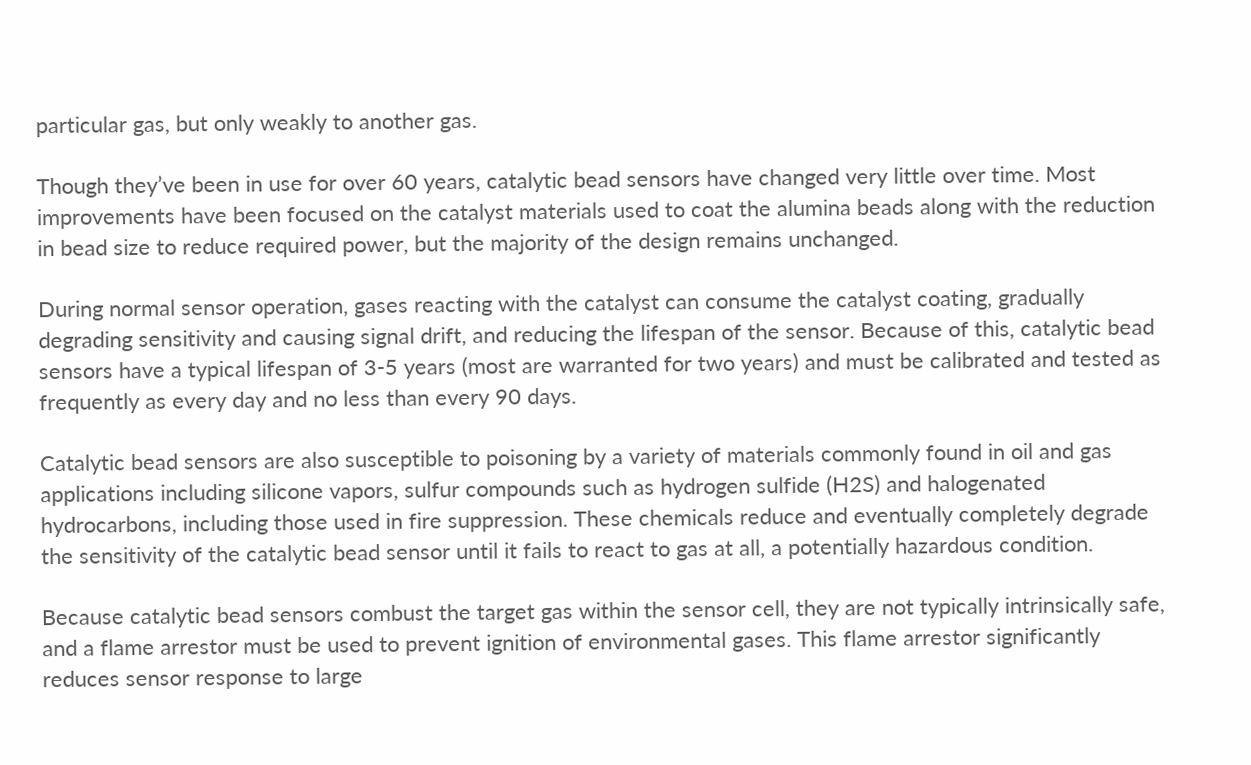particular gas, but only weakly to another gas.

Though they’ve been in use for over 60 years, catalytic bead sensors have changed very little over time. Most improvements have been focused on the catalyst materials used to coat the alumina beads along with the reduction in bead size to reduce required power, but the majority of the design remains unchanged.

During normal sensor operation, gases reacting with the catalyst can consume the catalyst coating, gradually degrading sensitivity and causing signal drift, and reducing the lifespan of the sensor. Because of this, catalytic bead sensors have a typical lifespan of 3-5 years (most are warranted for two years) and must be calibrated and tested as frequently as every day and no less than every 90 days.

Catalytic bead sensors are also susceptible to poisoning by a variety of materials commonly found in oil and gas applications including silicone vapors, sulfur compounds such as hydrogen sulfide (H2S) and halogenated hydrocarbons, including those used in fire suppression. These chemicals reduce and eventually completely degrade the sensitivity of the catalytic bead sensor until it fails to react to gas at all, a potentially hazardous condition.

Because catalytic bead sensors combust the target gas within the sensor cell, they are not typically intrinsically safe, and a flame arrestor must be used to prevent ignition of environmental gases. This flame arrestor significantly reduces sensor response to large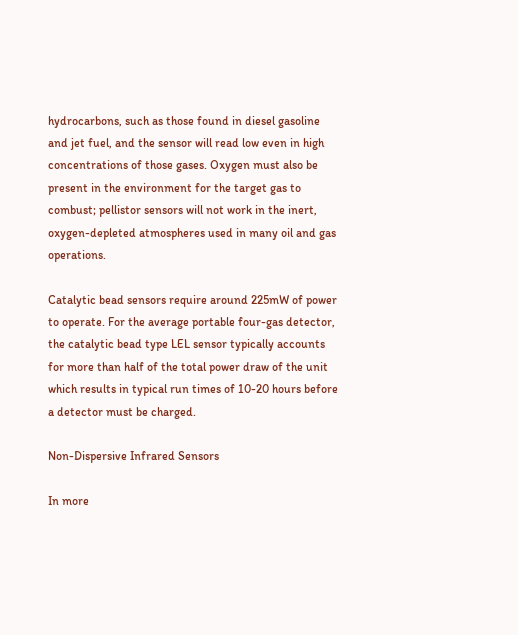hydrocarbons, such as those found in diesel gasoline and jet fuel, and the sensor will read low even in high concentrations of those gases. Oxygen must also be present in the environment for the target gas to combust; pellistor sensors will not work in the inert, oxygen-depleted atmospheres used in many oil and gas operations.

Catalytic bead sensors require around 225mW of power to operate. For the average portable four-gas detector, the catalytic bead type LEL sensor typically accounts for more than half of the total power draw of the unit which results in typical run times of 10-20 hours before a detector must be charged.

Non-Dispersive Infrared Sensors

In more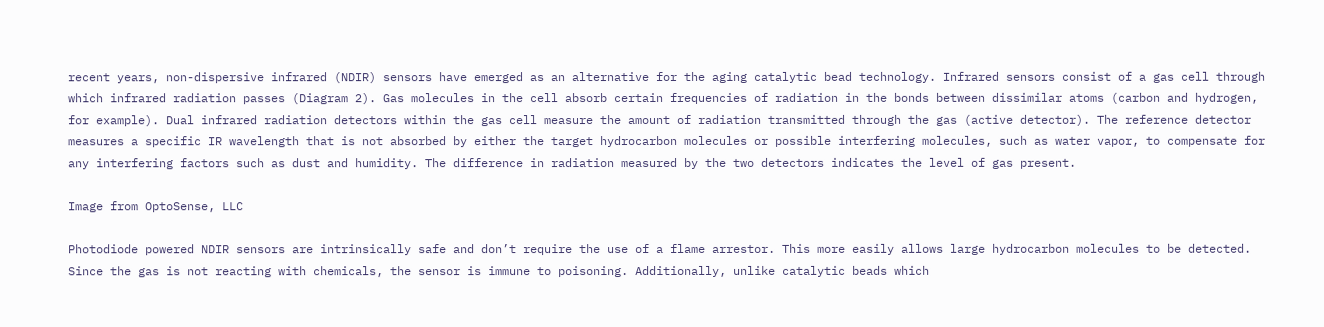recent years, non-dispersive infrared (NDIR) sensors have emerged as an alternative for the aging catalytic bead technology. Infrared sensors consist of a gas cell through which infrared radiation passes (Diagram 2). Gas molecules in the cell absorb certain frequencies of radiation in the bonds between dissimilar atoms (carbon and hydrogen, for example). Dual infrared radiation detectors within the gas cell measure the amount of radiation transmitted through the gas (active detector). The reference detector measures a specific IR wavelength that is not absorbed by either the target hydrocarbon molecules or possible interfering molecules, such as water vapor, to compensate for any interfering factors such as dust and humidity. The difference in radiation measured by the two detectors indicates the level of gas present.

Image from OptoSense, LLC

Photodiode powered NDIR sensors are intrinsically safe and don’t require the use of a flame arrestor. This more easily allows large hydrocarbon molecules to be detected. Since the gas is not reacting with chemicals, the sensor is immune to poisoning. Additionally, unlike catalytic beads which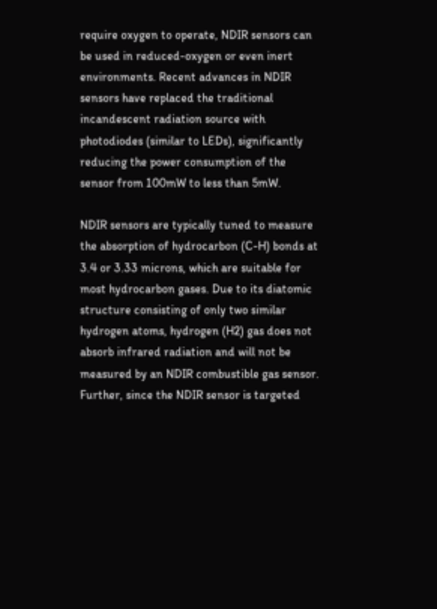require oxygen to operate, NDIR sensors can be used in reduced-oxygen or even inert environments. Recent advances in NDIR sensors have replaced the traditional incandescent radiation source with photodiodes (similar to LEDs), significantly reducing the power consumption of the sensor from 100mW to less than 5mW.

NDIR sensors are typically tuned to measure the absorption of hydrocarbon (C-H) bonds at 3.4 or 3.33 microns, which are suitable for most hydrocarbon gases. Due to its diatomic structure consisting of only two similar hydrogen atoms, hydrogen (H2) gas does not absorb infrared radiation and will not be measured by an NDIR combustible gas sensor. Further, since the NDIR sensor is targeted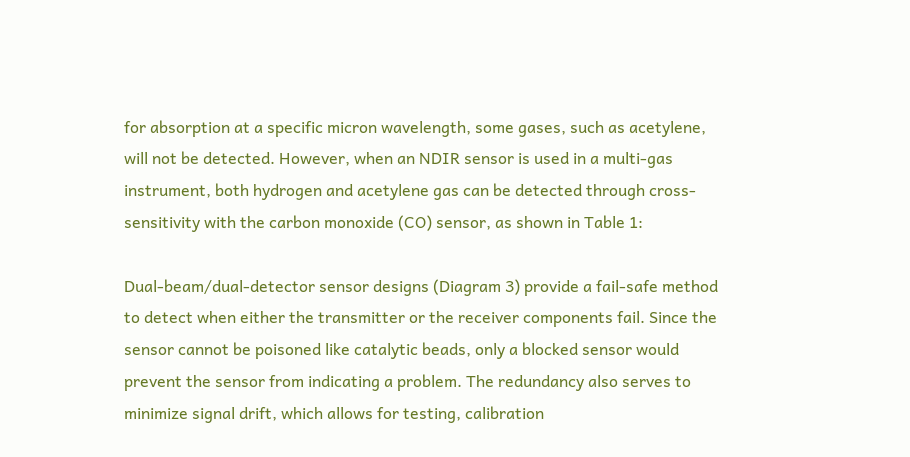for absorption at a specific micron wavelength, some gases, such as acetylene, will not be detected. However, when an NDIR sensor is used in a multi-gas instrument, both hydrogen and acetylene gas can be detected through cross-sensitivity with the carbon monoxide (CO) sensor, as shown in Table 1:

Dual-beam/dual-detector sensor designs (Diagram 3) provide a fail-safe method to detect when either the transmitter or the receiver components fail. Since the sensor cannot be poisoned like catalytic beads, only a blocked sensor would prevent the sensor from indicating a problem. The redundancy also serves to minimize signal drift, which allows for testing, calibration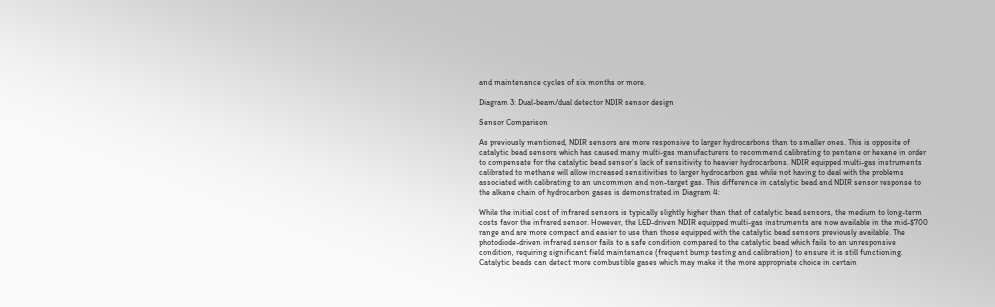and maintenance cycles of six months or more.

Diagram 3: Dual-beam/dual detector NDIR sensor design

Sensor Comparison

As previously mentioned, NDIR sensors are more responsive to larger hydrocarbons than to smaller ones. This is opposite of catalytic bead sensors which has caused many multi-gas manufacturers to recommend calibrating to pentane or hexane in order to compensate for the catalytic bead sensor’s lack of sensitivity to heavier hydrocarbons. NDIR equipped multi-gas instruments calibrated to methane will allow increased sensitivities to larger hydrocarbon gas while not having to deal with the problems associated with calibrating to an uncommon and non-target gas. This difference in catalytic bead and NDIR sensor response to the alkane chain of hydrocarbon gases is demonstrated in Diagram 4:

While the initial cost of infrared sensors is typically slightly higher than that of catalytic bead sensors, the medium to long-term costs favor the infrared sensor. However, the LED-driven NDIR equipped multi-gas instruments are now available in the mid-$700 range and are more compact and easier to use than those equipped with the catalytic bead sensors previously available. The photodiode-driven infrared sensor fails to a safe condition compared to the catalytic bead which fails to an unresponsive condition, requiring significant field maintenance (frequent bump testing and calibration) to ensure it is still functioning. Catalytic beads can detect more combustible gases which may make it the more appropriate choice in certain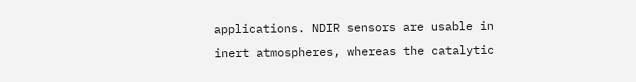applications. NDIR sensors are usable in inert atmospheres, whereas the catalytic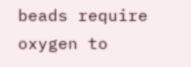beads require oxygen to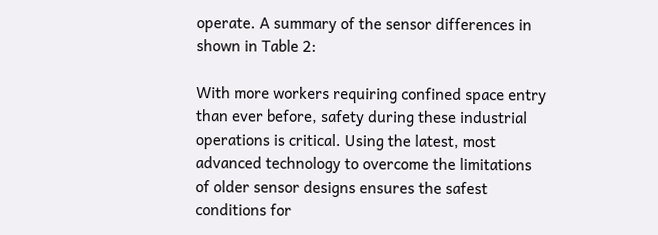operate. A summary of the sensor differences in shown in Table 2:

With more workers requiring confined space entry than ever before, safety during these industrial operations is critical. Using the latest, most advanced technology to overcome the limitations of older sensor designs ensures the safest conditions for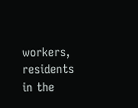workers, residents in the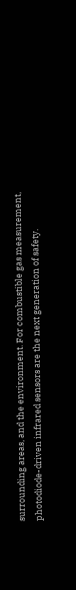surrounding areas, and the environment. For combustible gas measurement, photodiode-driven infrared sensors are the next generation of safety.